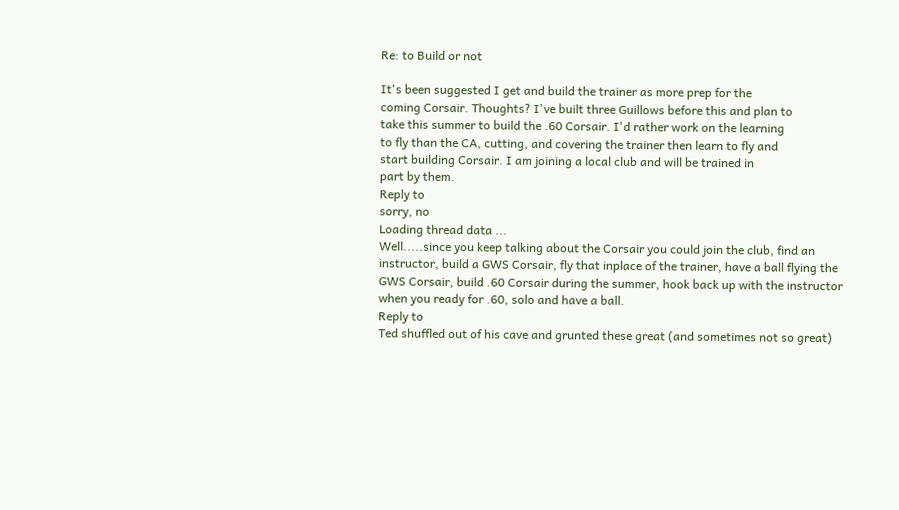Re: to Build or not

It's been suggested I get and build the trainer as more prep for the
coming Corsair. Thoughts? I've built three Guillows before this and plan to
take this summer to build the .60 Corsair. I'd rather work on the learning
to fly than the CA, cutting, and covering the trainer then learn to fly and
start building Corsair. I am joining a local club and will be trained in
part by them.
Reply to
sorry, no
Loading thread data ...
Well.....since you keep talking about the Corsair you could join the club, find an instructor, build a GWS Corsair, fly that inplace of the trainer, have a ball flying the GWS Corsair, build .60 Corsair during the summer, hook back up with the instructor when you ready for .60, solo and have a ball.
Reply to
Ted shuffled out of his cave and grunted these great (and sometimes not so great)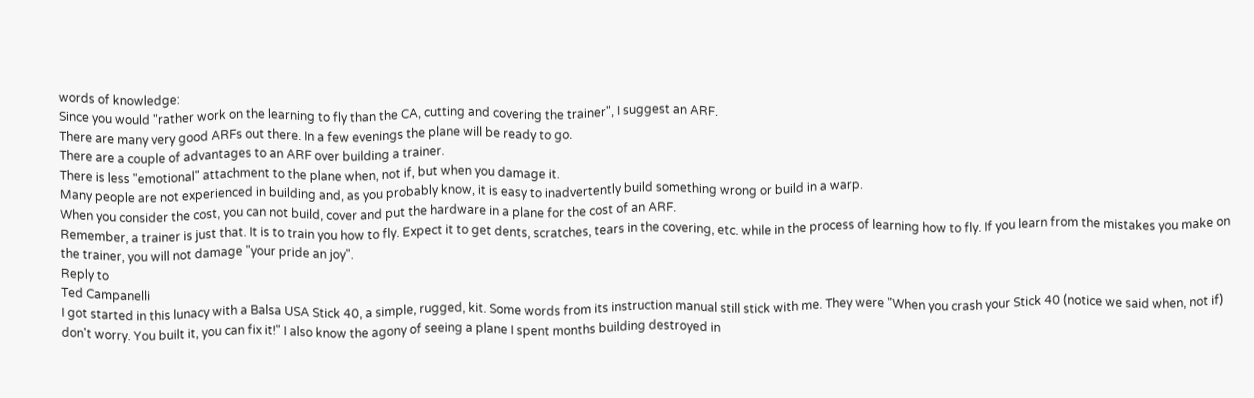words of knowledge:
Since you would "rather work on the learning to fly than the CA, cutting and covering the trainer", I suggest an ARF.
There are many very good ARFs out there. In a few evenings the plane will be ready to go.
There are a couple of advantages to an ARF over building a trainer.
There is less "emotional" attachment to the plane when, not if, but when you damage it.
Many people are not experienced in building and, as you probably know, it is easy to inadvertently build something wrong or build in a warp.
When you consider the cost, you can not build, cover and put the hardware in a plane for the cost of an ARF.
Remember, a trainer is just that. It is to train you how to fly. Expect it to get dents, scratches, tears in the covering, etc. while in the process of learning how to fly. If you learn from the mistakes you make on the trainer, you will not damage "your pride an joy".
Reply to
Ted Campanelli
I got started in this lunacy with a Balsa USA Stick 40, a simple, rugged, kit. Some words from its instruction manual still stick with me. They were "When you crash your Stick 40 (notice we said when, not if) don't worry. You built it, you can fix it!" I also know the agony of seeing a plane I spent months building destroyed in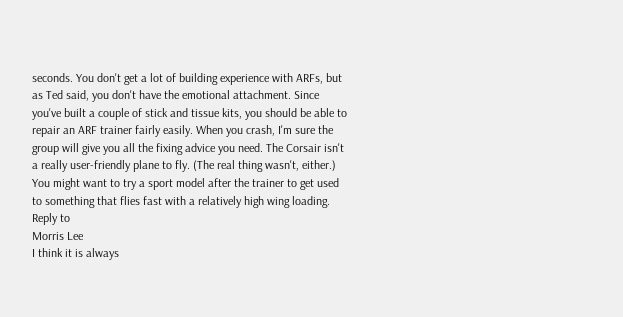seconds. You don't get a lot of building experience with ARFs, but as Ted said, you don't have the emotional attachment. Since you've built a couple of stick and tissue kits, you should be able to repair an ARF trainer fairly easily. When you crash, I'm sure the group will give you all the fixing advice you need. The Corsair isn't a really user-friendly plane to fly. (The real thing wasn't, either.) You might want to try a sport model after the trainer to get used to something that flies fast with a relatively high wing loading.
Reply to
Morris Lee
I think it is always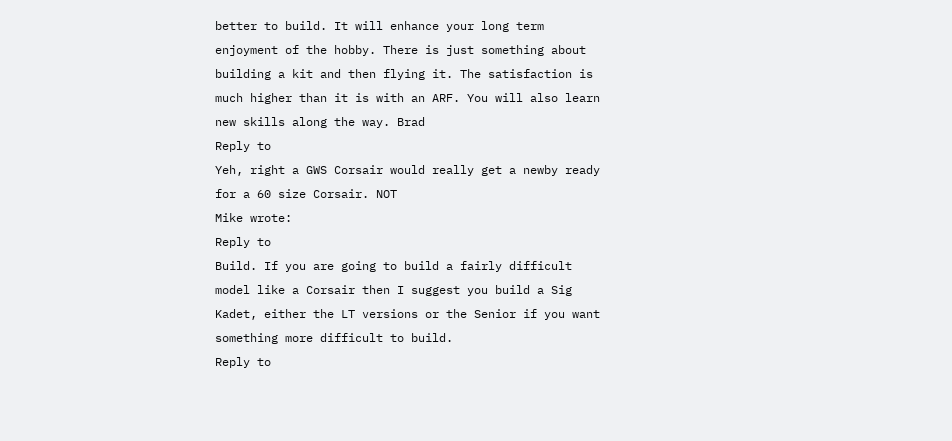better to build. It will enhance your long term enjoyment of the hobby. There is just something about building a kit and then flying it. The satisfaction is much higher than it is with an ARF. You will also learn new skills along the way. Brad
Reply to
Yeh, right a GWS Corsair would really get a newby ready for a 60 size Corsair. NOT
Mike wrote:
Reply to
Build. If you are going to build a fairly difficult model like a Corsair then I suggest you build a Sig Kadet, either the LT versions or the Senior if you want something more difficult to build.
Reply to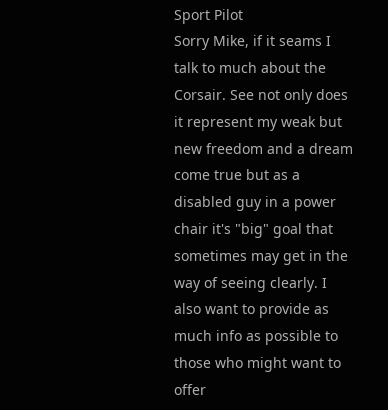Sport Pilot
Sorry Mike, if it seams I talk to much about the Corsair. See not only does it represent my weak but new freedom and a dream come true but as a disabled guy in a power chair it's "big" goal that sometimes may get in the way of seeing clearly. I also want to provide as much info as possible to those who might want to offer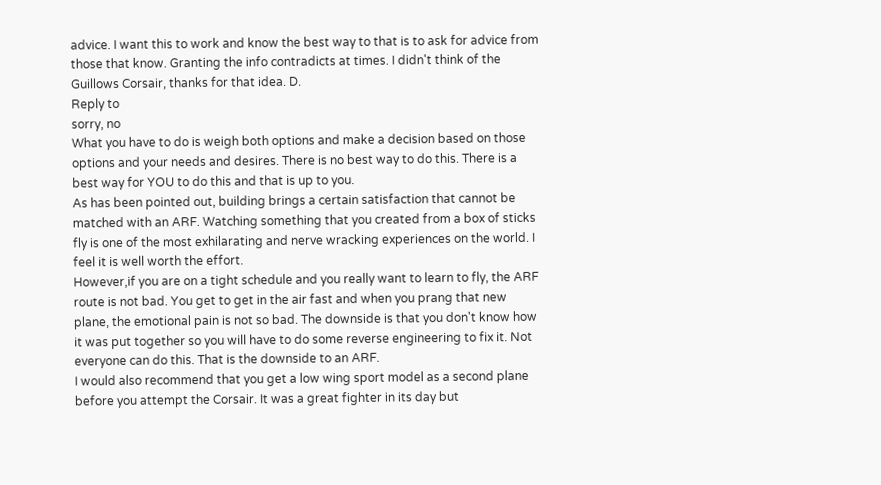advice. I want this to work and know the best way to that is to ask for advice from those that know. Granting the info contradicts at times. I didn't think of the Guillows Corsair, thanks for that idea. D.
Reply to
sorry, no
What you have to do is weigh both options and make a decision based on those options and your needs and desires. There is no best way to do this. There is a best way for YOU to do this and that is up to you.
As has been pointed out, building brings a certain satisfaction that cannot be matched with an ARF. Watching something that you created from a box of sticks fly is one of the most exhilarating and nerve wracking experiences on the world. I feel it is well worth the effort.
However,if you are on a tight schedule and you really want to learn to fly, the ARF route is not bad. You get to get in the air fast and when you prang that new plane, the emotional pain is not so bad. The downside is that you don't know how it was put together so you will have to do some reverse engineering to fix it. Not everyone can do this. That is the downside to an ARF.
I would also recommend that you get a low wing sport model as a second plane before you attempt the Corsair. It was a great fighter in its day but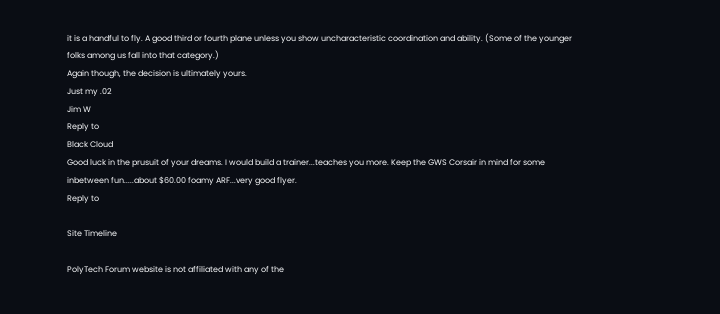it is a handful to fly. A good third or fourth plane unless you show uncharacteristic coordination and ability. (Some of the younger folks among us fall into that category.)
Again though, the decision is ultimately yours.
Just my .02
Jim W
Reply to
Black Cloud
Good luck in the prusuit of your dreams. I would build a trainer...teaches you more. Keep the GWS Corsair in mind for some inbetween fun.....about $60.00 foamy ARF...very good flyer.
Reply to

Site Timeline

PolyTech Forum website is not affiliated with any of the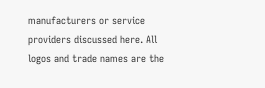manufacturers or service providers discussed here. All logos and trade names are the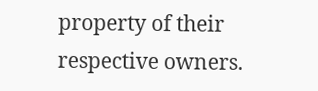property of their respective owners.